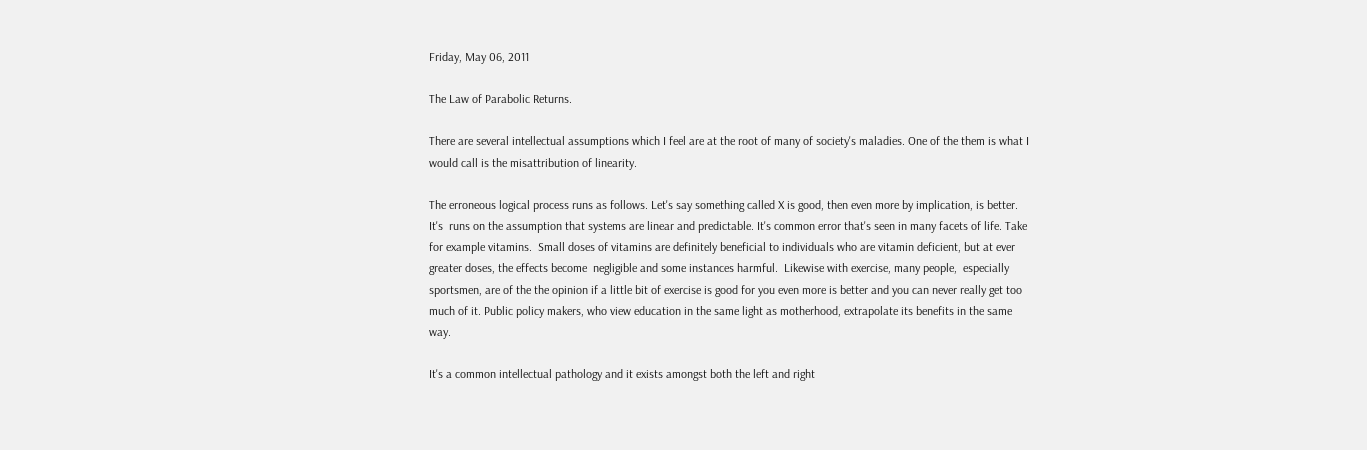Friday, May 06, 2011

The Law of Parabolic Returns.

There are several intellectual assumptions which I feel are at the root of many of society's maladies. One of the them is what I would call is the misattribution of linearity.

The erroneous logical process runs as follows. Let's say something called X is good, then even more by implication, is better. It's  runs on the assumption that systems are linear and predictable. It's common error that's seen in many facets of life. Take for example vitamins.  Small doses of vitamins are definitely beneficial to individuals who are vitamin deficient, but at ever greater doses, the effects become  negligible and some instances harmful.  Likewise with exercise, many people,  especially sportsmen, are of the the opinion if a little bit of exercise is good for you even more is better and you can never really get too much of it. Public policy makers, who view education in the same light as motherhood, extrapolate its benefits in the same way.

It's a common intellectual pathology and it exists amongst both the left and right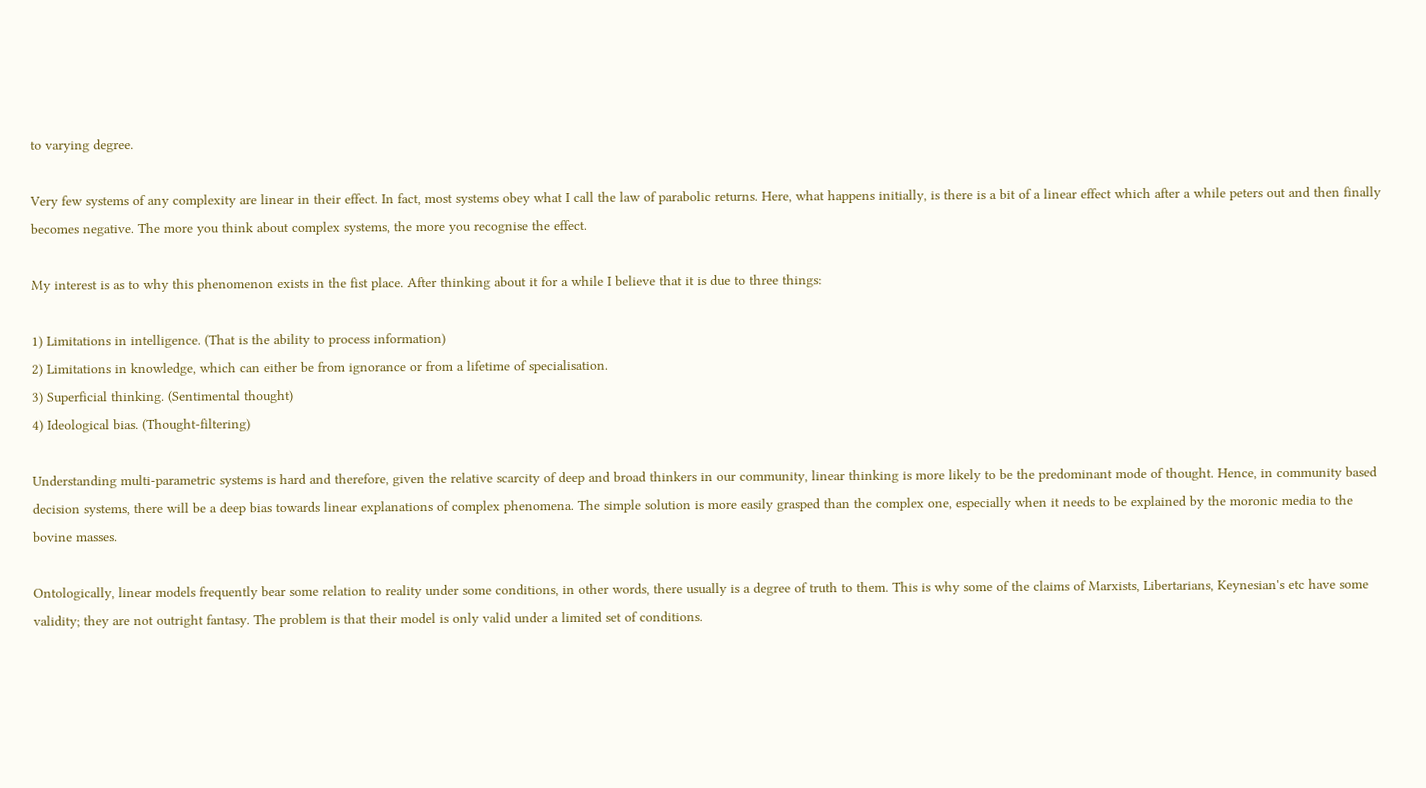to varying degree.

Very few systems of any complexity are linear in their effect. In fact, most systems obey what I call the law of parabolic returns. Here, what happens initially, is there is a bit of a linear effect which after a while peters out and then finally becomes negative. The more you think about complex systems, the more you recognise the effect.

My interest is as to why this phenomenon exists in the fist place. After thinking about it for a while I believe that it is due to three things:

1) Limitations in intelligence. (That is the ability to process information)
2) Limitations in knowledge, which can either be from ignorance or from a lifetime of specialisation.
3) Superficial thinking. (Sentimental thought)
4) Ideological bias. (Thought-filtering)

Understanding multi-parametric systems is hard and therefore, given the relative scarcity of deep and broad thinkers in our community, linear thinking is more likely to be the predominant mode of thought. Hence, in community based decision systems, there will be a deep bias towards linear explanations of complex phenomena. The simple solution is more easily grasped than the complex one, especially when it needs to be explained by the moronic media to the bovine masses.

Ontologically, linear models frequently bear some relation to reality under some conditions, in other words, there usually is a degree of truth to them. This is why some of the claims of Marxists, Libertarians, Keynesian's etc have some validity; they are not outright fantasy. The problem is that their model is only valid under a limited set of conditions.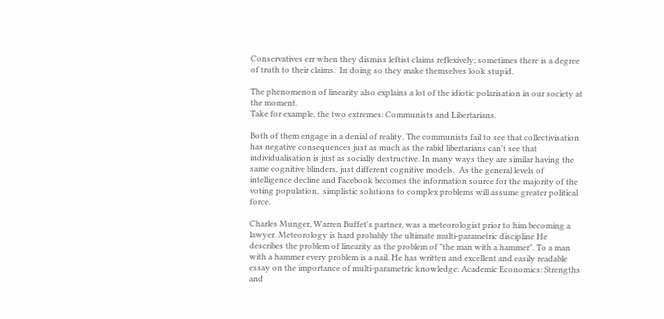Conservatives err when they dismiss leftist claims reflexively; sometimes there is a degree of truth to their claims.  In doing so they make themselves look stupid.

The phenomenon of linearity also explains a lot of the idiotic polarisation in our society at the moment.
Take for example, the two extremes: Communists and Libertarians.

Both of them engage in a denial of reality. The communists fail to see that collectivisation has negative consequences just as much as the rabid libertarians can't see that individualisation is just as socially destructive. In many ways they are similar having the same cognitive blinders, just different cognitive models.  As the general levels of intelligence decline and Facebook becomes the information source for the majority of the voting population,  simplistic solutions to complex problems will assume greater political force.

Charles Munger, Warren Buffet's partner, was a meteorologist prior to him becoming a lawyer. Meteorology is hard probably the ultimate multi-parametric discipline He describes the problem of linearity as the problem of "the man with a hammer". To a man with a hammer every problem is a nail. He has written and excellent and easily readable essay on the importance of multi-parametric knowledge: Academic Economics: Strengths and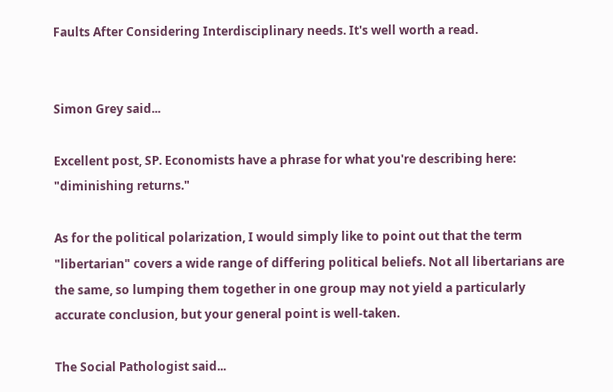Faults After Considering Interdisciplinary needs. It's well worth a read.


Simon Grey said...

Excellent post, SP. Economists have a phrase for what you're describing here: "diminishing returns."

As for the political polarization, I would simply like to point out that the term "libertarian" covers a wide range of differing political beliefs. Not all libertarians are the same, so lumping them together in one group may not yield a particularly accurate conclusion, but your general point is well-taken.

The Social Pathologist said...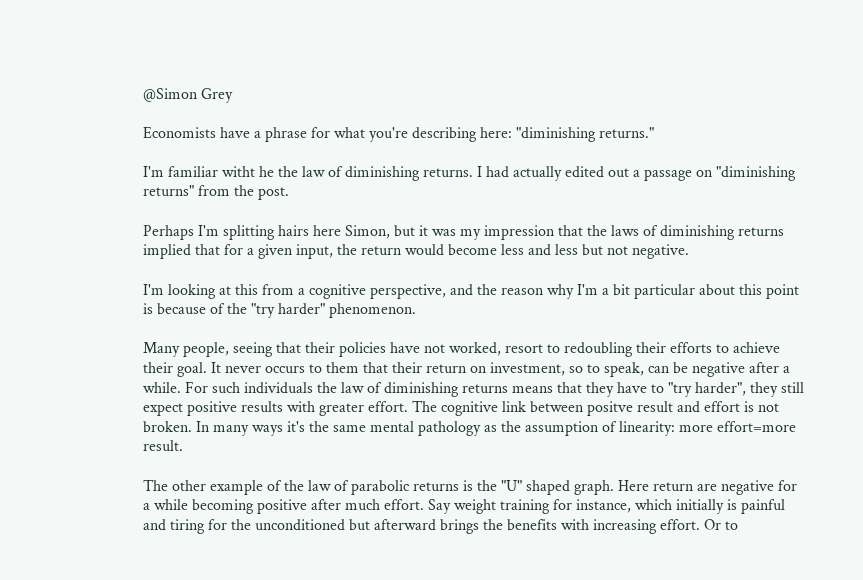@Simon Grey

Economists have a phrase for what you're describing here: "diminishing returns."

I'm familiar witht he the law of diminishing returns. I had actually edited out a passage on "diminishing returns" from the post.

Perhaps I'm splitting hairs here Simon, but it was my impression that the laws of diminishing returns implied that for a given input, the return would become less and less but not negative.

I'm looking at this from a cognitive perspective, and the reason why I'm a bit particular about this point is because of the "try harder" phenomenon.

Many people, seeing that their policies have not worked, resort to redoubling their efforts to achieve their goal. It never occurs to them that their return on investment, so to speak, can be negative after a while. For such individuals the law of diminishing returns means that they have to "try harder", they still expect positive results with greater effort. The cognitive link between positve result and effort is not broken. In many ways it's the same mental pathology as the assumption of linearity: more effort=more result.

The other example of the law of parabolic returns is the "U" shaped graph. Here return are negative for a while becoming positive after much effort. Say weight training for instance, which initially is painful and tiring for the unconditioned but afterward brings the benefits with increasing effort. Or to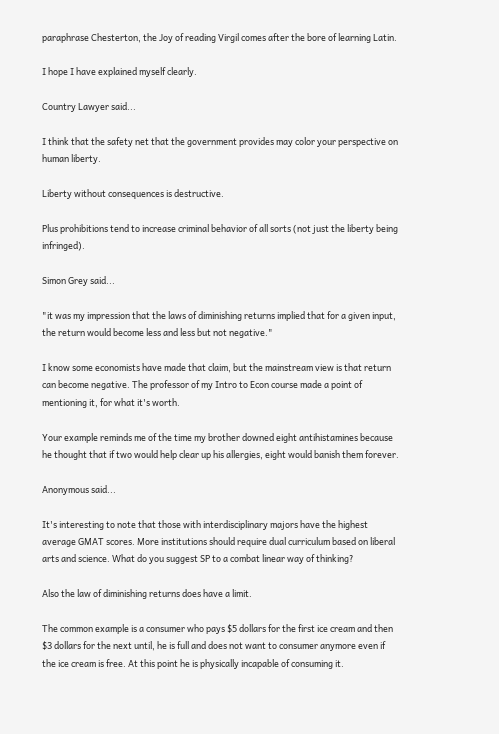paraphrase Chesterton, the Joy of reading Virgil comes after the bore of learning Latin.

I hope I have explained myself clearly.

Country Lawyer said...

I think that the safety net that the government provides may color your perspective on human liberty.

Liberty without consequences is destructive.

Plus prohibitions tend to increase criminal behavior of all sorts (not just the liberty being infringed).

Simon Grey said...

"it was my impression that the laws of diminishing returns implied that for a given input, the return would become less and less but not negative."

I know some economists have made that claim, but the mainstream view is that return can become negative. The professor of my Intro to Econ course made a point of mentioning it, for what it's worth.

Your example reminds me of the time my brother downed eight antihistamines because he thought that if two would help clear up his allergies, eight would banish them forever.

Anonymous said...

It's interesting to note that those with interdisciplinary majors have the highest average GMAT scores. More institutions should require dual curriculum based on liberal arts and science. What do you suggest SP to a combat linear way of thinking?

Also the law of diminishing returns does have a limit.

The common example is a consumer who pays $5 dollars for the first ice cream and then $3 dollars for the next until, he is full and does not want to consumer anymore even if the ice cream is free. At this point he is physically incapable of consuming it.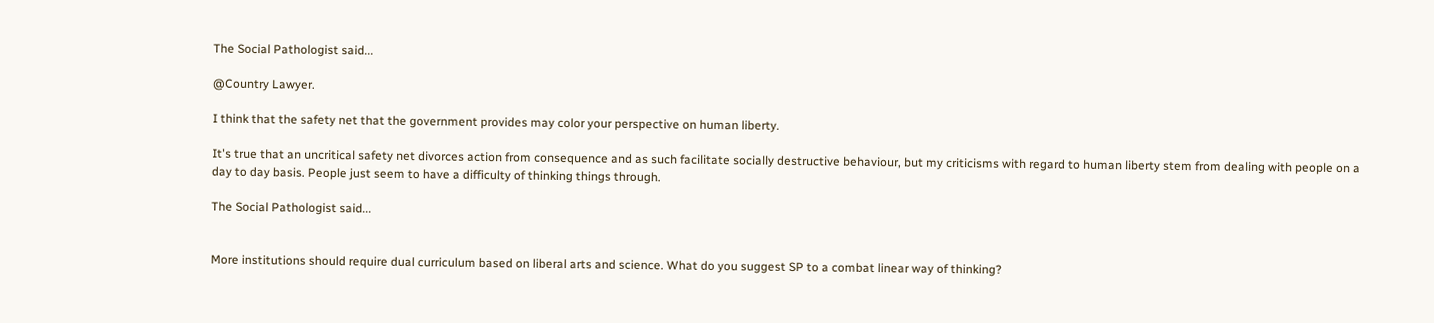The Social Pathologist said...

@Country Lawyer.

I think that the safety net that the government provides may color your perspective on human liberty.

It's true that an uncritical safety net divorces action from consequence and as such facilitate socially destructive behaviour, but my criticisms with regard to human liberty stem from dealing with people on a day to day basis. People just seem to have a difficulty of thinking things through.

The Social Pathologist said...


More institutions should require dual curriculum based on liberal arts and science. What do you suggest SP to a combat linear way of thinking?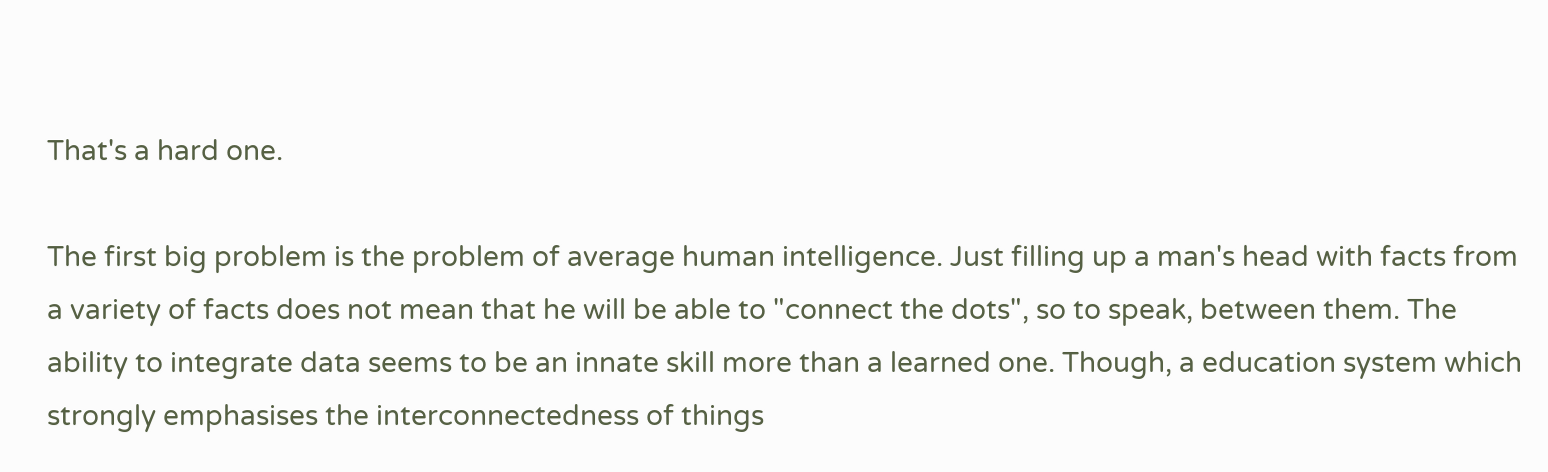That's a hard one.

The first big problem is the problem of average human intelligence. Just filling up a man's head with facts from a variety of facts does not mean that he will be able to "connect the dots", so to speak, between them. The ability to integrate data seems to be an innate skill more than a learned one. Though, a education system which strongly emphasises the interconnectedness of things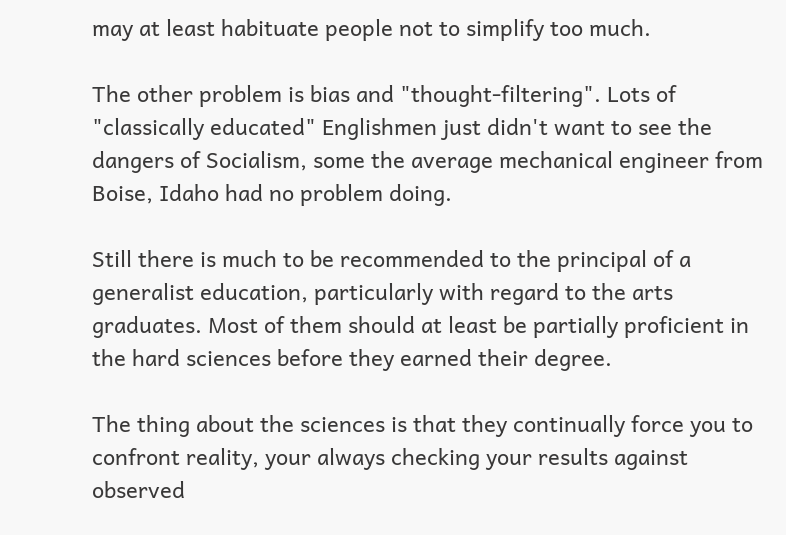may at least habituate people not to simplify too much.

The other problem is bias and "thought-filtering". Lots of "classically educated" Englishmen just didn't want to see the dangers of Socialism, some the average mechanical engineer from Boise, Idaho had no problem doing.

Still there is much to be recommended to the principal of a generalist education, particularly with regard to the arts graduates. Most of them should at least be partially proficient in the hard sciences before they earned their degree.

The thing about the sciences is that they continually force you to confront reality, your always checking your results against observed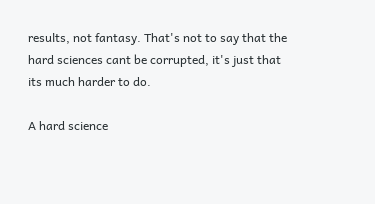results, not fantasy. That's not to say that the hard sciences cant be corrupted, it's just that its much harder to do.

A hard science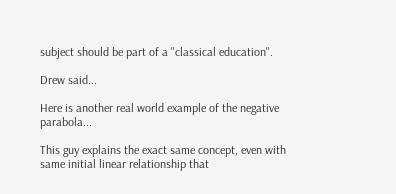subject should be part of a "classical education".

Drew said...

Here is another real world example of the negative parabola...

This guy explains the exact same concept, even with same initial linear relationship that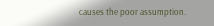causes the poor assumption.